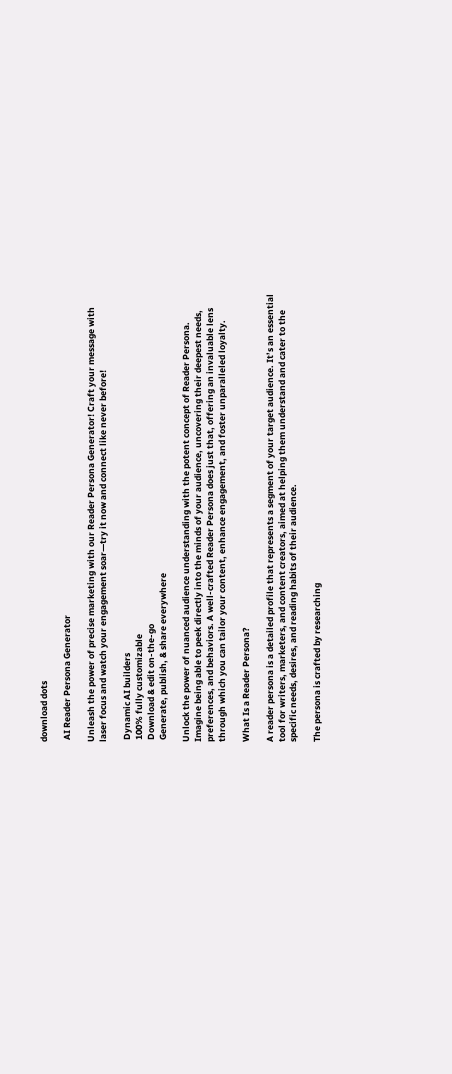download dots

 AI Reader Persona Generator

Unleash the power of precise marketing with our Reader Persona Generator! Craft your message with laser focus and watch your engagement soar—try it now and connect like never before!

 Dynamic AI builders
 100% fully customizable
 Download & edit on-the-go
 Generate, publish, & share everywhere

Unlock the power of nuanced audience understanding with the potent concept of Reader Persona. Imagine being able to peek directly into the minds of your audience, uncovering their deepest needs, preferences, and behaviors. A well-crafted Reader Persona does just that, offering an invaluable lens through which you can tailor your content, enhance engagement, and foster unparalleled loyalty.

What Is a Reader Persona?

A reader persona is a detailed profile that represents a segment of your target audience. It’s an essential tool for writers, marketers, and content creators, aimed at helping them understand and cater to the specific needs, desires, and reading habits of their audience.

The persona is crafted by researching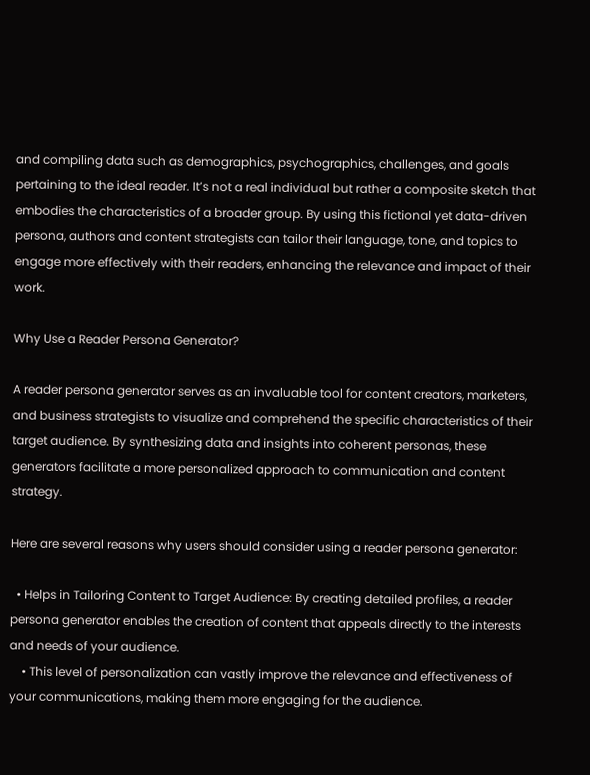and compiling data such as demographics, psychographics, challenges, and goals pertaining to the ideal reader. It’s not a real individual but rather a composite sketch that embodies the characteristics of a broader group. By using this fictional yet data-driven persona, authors and content strategists can tailor their language, tone, and topics to engage more effectively with their readers, enhancing the relevance and impact of their work.

Why Use a Reader Persona Generator?

A reader persona generator serves as an invaluable tool for content creators, marketers, and business strategists to visualize and comprehend the specific characteristics of their target audience. By synthesizing data and insights into coherent personas, these generators facilitate a more personalized approach to communication and content strategy.

Here are several reasons why users should consider using a reader persona generator:

  • Helps in Tailoring Content to Target Audience: By creating detailed profiles, a reader persona generator enables the creation of content that appeals directly to the interests and needs of your audience.
    • This level of personalization can vastly improve the relevance and effectiveness of your communications, making them more engaging for the audience.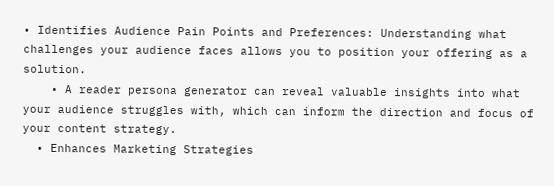• Identifies Audience Pain Points and Preferences: Understanding what challenges your audience faces allows you to position your offering as a solution.
    • A reader persona generator can reveal valuable insights into what your audience struggles with, which can inform the direction and focus of your content strategy.
  • Enhances Marketing Strategies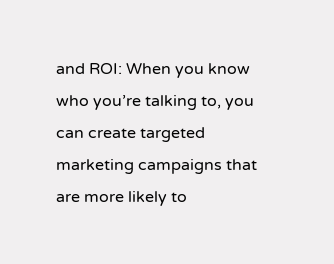and ROI: When you know who you’re talking to, you can create targeted marketing campaigns that are more likely to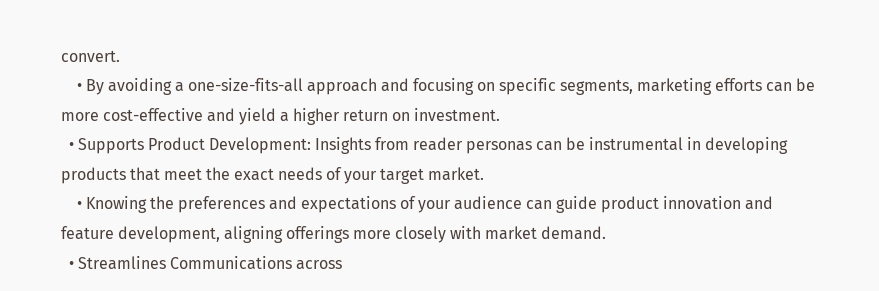convert.
    • By avoiding a one-size-fits-all approach and focusing on specific segments, marketing efforts can be more cost-effective and yield a higher return on investment.
  • Supports Product Development: Insights from reader personas can be instrumental in developing products that meet the exact needs of your target market.
    • Knowing the preferences and expectations of your audience can guide product innovation and feature development, aligning offerings more closely with market demand.
  • Streamlines Communications across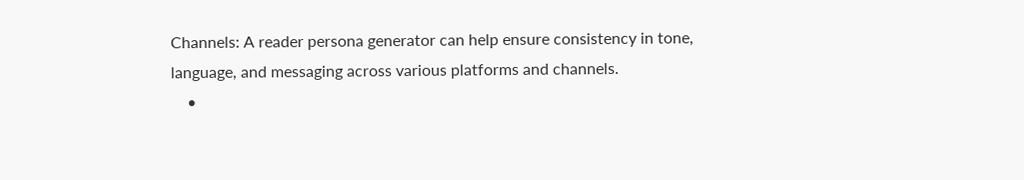Channels: A reader persona generator can help ensure consistency in tone, language, and messaging across various platforms and channels.
    •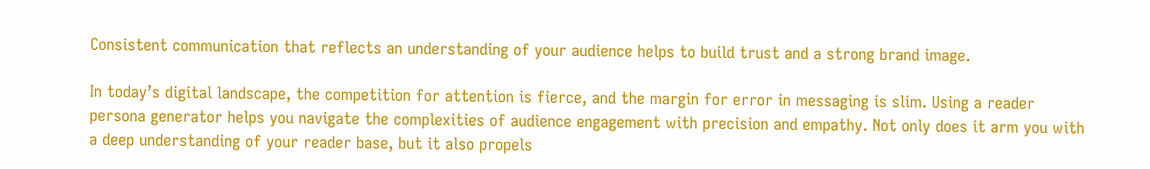Consistent communication that reflects an understanding of your audience helps to build trust and a strong brand image.

In today’s digital landscape, the competition for attention is fierce, and the margin for error in messaging is slim. Using a reader persona generator helps you navigate the complexities of audience engagement with precision and empathy. Not only does it arm you with a deep understanding of your reader base, but it also propels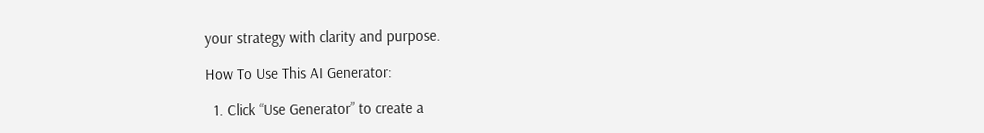your strategy with clarity and purpose.

How To Use This AI Generator:

  1. Click “Use Generator” to create a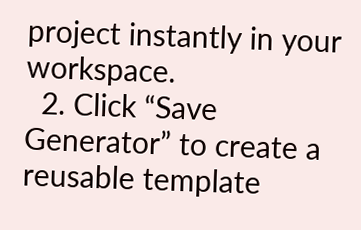project instantly in your workspace.
  2. Click “Save Generator” to create a reusable template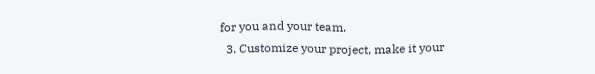for you and your team.
  3. Customize your project, make it your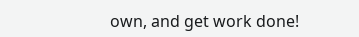own, and get work done!